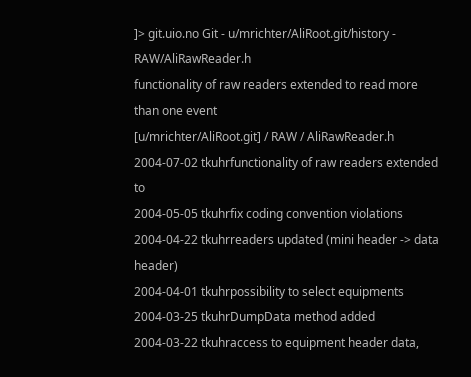]> git.uio.no Git - u/mrichter/AliRoot.git/history - RAW/AliRawReader.h
functionality of raw readers extended to read more than one event
[u/mrichter/AliRoot.git] / RAW / AliRawReader.h
2004-07-02 tkuhrfunctionality of raw readers extended to
2004-05-05 tkuhrfix coding convention violations
2004-04-22 tkuhrreaders updated (mini header -> data header)
2004-04-01 tkuhrpossibility to select equipments
2004-03-25 tkuhrDumpData method added
2004-03-22 tkuhraccess to equipment header data,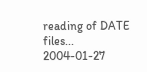reading of DATE files...
2004-01-27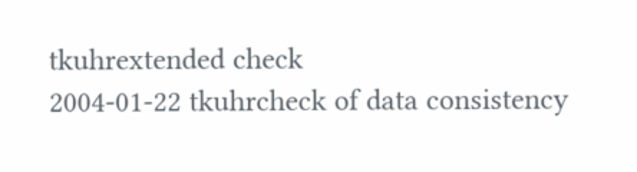tkuhrextended check
2004-01-22 tkuhrcheck of data consistency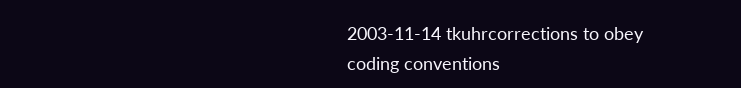2003-11-14 tkuhrcorrections to obey coding conventions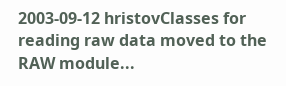2003-09-12 hristovClasses for reading raw data moved to the RAW module...